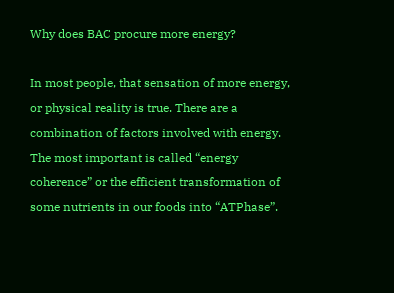Why does BAC procure more energy?

In most people, that sensation of more energy, or physical reality is true. There are a combination of factors involved with energy. The most important is called “energy coherence” or the efficient transformation of some nutrients in our foods into “ATPhase”.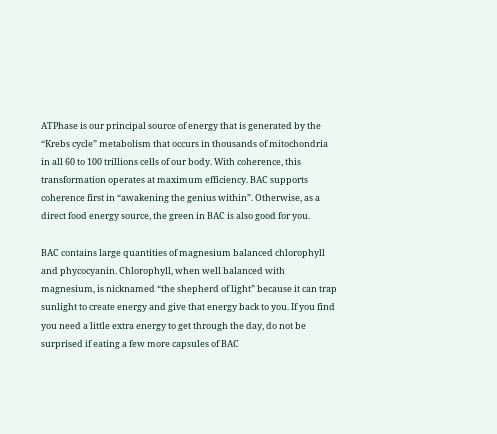ATPhase is our principal source of energy that is generated by the “Krebs cycle” metabolism that occurs in thousands of mitochondria in all 60 to 100 trillions cells of our body. With coherence, this transformation operates at maximum efficiency. BAC supports coherence first in “awakening the genius within”. Otherwise, as a direct food energy source, the green in BAC is also good for you.

BAC contains large quantities of magnesium balanced chlorophyll and phycocyanin. Chlorophyll, when well balanced with magnesium, is nicknamed “the shepherd of light” because it can trap sunlight to create energy and give that energy back to you. If you find you need a little extra energy to get through the day, do not be surprised if eating a few more capsules of BAC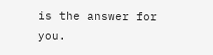is the answer for you.